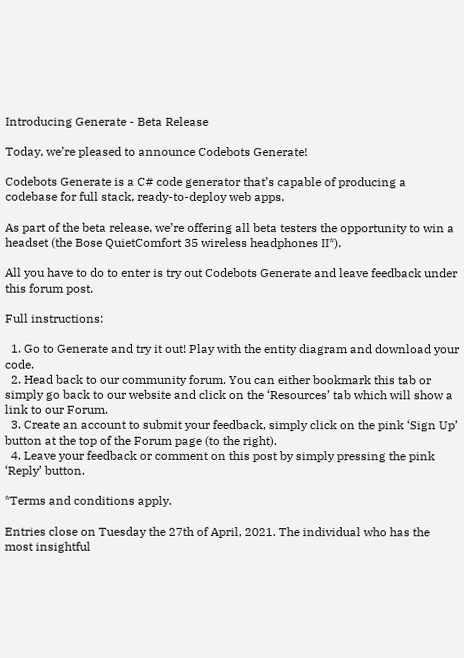Introducing Generate - Beta Release

Today, we’re pleased to announce Codebots Generate!

Codebots Generate is a C# code generator that’s capable of producing a codebase for full stack, ready-to-deploy web apps.

As part of the beta release, we’re offering all beta testers the opportunity to win a headset (the Bose QuietComfort 35 wireless headphones II*).

All you have to do to enter is try out Codebots Generate and leave feedback under this forum post.

Full instructions:

  1. Go to Generate and try it out! Play with the entity diagram and download your code.
  2. Head back to our community forum. You can either bookmark this tab or simply go back to our website and click on the ‘Resources’ tab which will show a link to our Forum.
  3. Create an account to submit your feedback, simply click on the pink ‘Sign Up’ button at the top of the Forum page (to the right).
  4. Leave your feedback or comment on this post by simply pressing the pink ‘Reply’ button.

*Terms and conditions apply.

Entries close on Tuesday the 27th of April, 2021. The individual who has the most insightful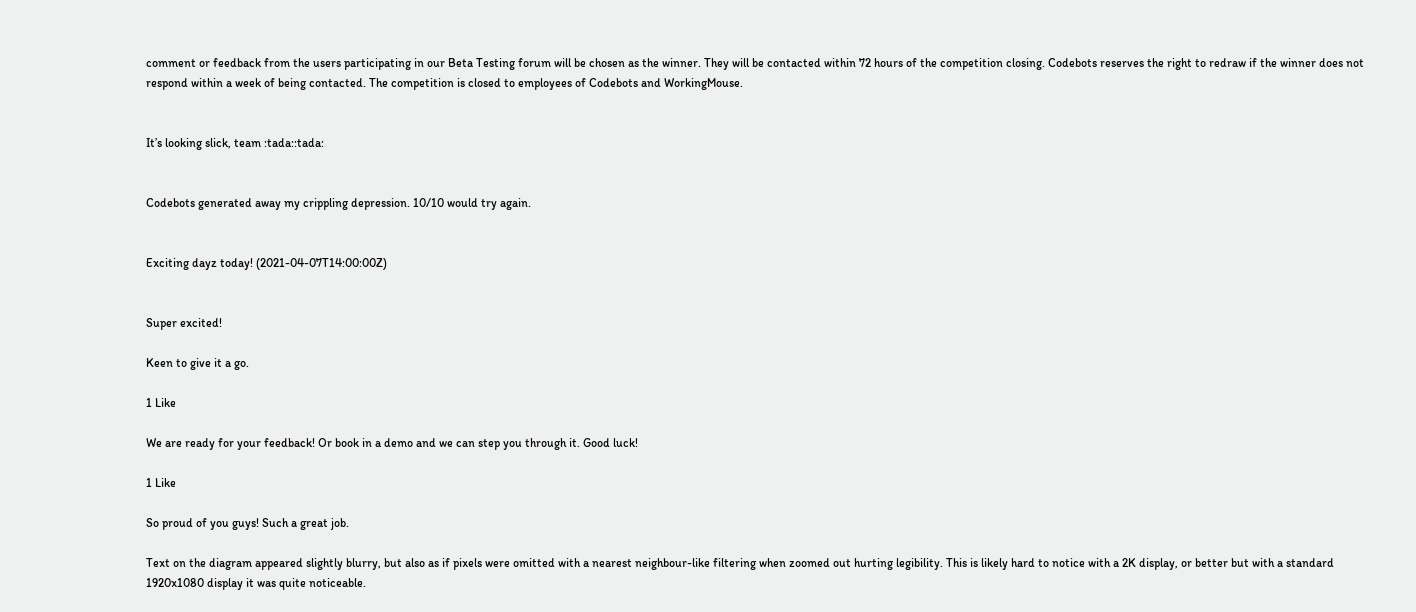comment or feedback from the users participating in our Beta Testing forum will be chosen as the winner. They will be contacted within 72 hours of the competition closing. Codebots reserves the right to redraw if the winner does not respond within a week of being contacted. The competition is closed to employees of Codebots and WorkingMouse.


It’s looking slick, team :tada::tada:


Codebots generated away my crippling depression. 10/10 would try again.


Exciting dayz today! (2021-04-07T14:00:00Z)


Super excited!

Keen to give it a go.

1 Like

We are ready for your feedback! Or book in a demo and we can step you through it. Good luck!

1 Like

So proud of you guys! Such a great job.

Text on the diagram appeared slightly blurry, but also as if pixels were omitted with a nearest neighbour-like filtering when zoomed out hurting legibility. This is likely hard to notice with a 2K display, or better but with a standard 1920x1080 display it was quite noticeable.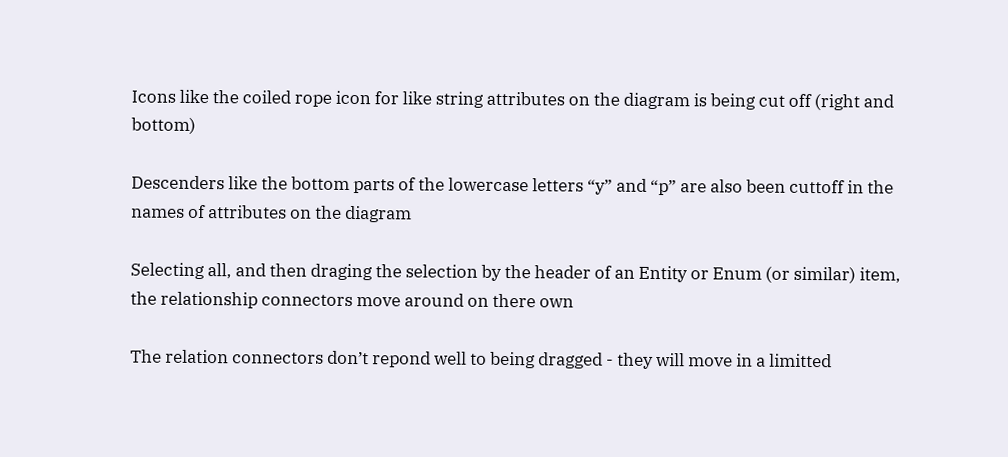Icons like the coiled rope icon for like string attributes on the diagram is being cut off (right and bottom)

Descenders like the bottom parts of the lowercase letters “y” and “p” are also been cuttoff in the names of attributes on the diagram

Selecting all, and then draging the selection by the header of an Entity or Enum (or similar) item, the relationship connectors move around on there own

The relation connectors don’t repond well to being dragged - they will move in a limitted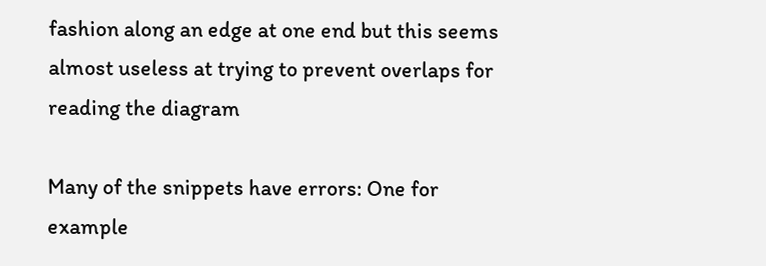fashion along an edge at one end but this seems almost useless at trying to prevent overlaps for reading the diagram

Many of the snippets have errors: One for example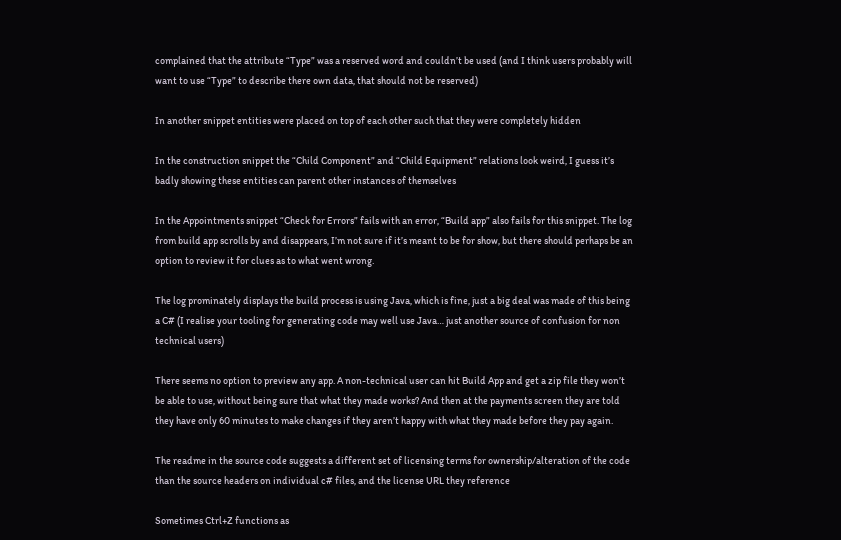complained that the attribute “Type” was a reserved word and couldn’t be used (and I think users probably will want to use “Type” to describe there own data, that should not be reserved)

In another snippet entities were placed on top of each other such that they were completely hidden

In the construction snippet the “Child Component” and “Child Equipment” relations look weird, I guess it’s badly showing these entities can parent other instances of themselves

In the Appointments snippet “Check for Errors” fails with an error, “Build app” also fails for this snippet. The log from build app scrolls by and disappears, I’m not sure if it’s meant to be for show, but there should perhaps be an option to review it for clues as to what went wrong.

The log prominately displays the build process is using Java, which is fine, just a big deal was made of this being a C# (I realise your tooling for generating code may well use Java… just another source of confusion for non technical users)

There seems no option to preview any app. A non-technical user can hit Build App and get a zip file they won’t be able to use, without being sure that what they made works? And then at the payments screen they are told they have only 60 minutes to make changes if they aren’t happy with what they made before they pay again.

The readme in the source code suggests a different set of licensing terms for ownership/alteration of the code than the source headers on individual c# files, and the license URL they reference

Sometimes Ctrl+Z functions as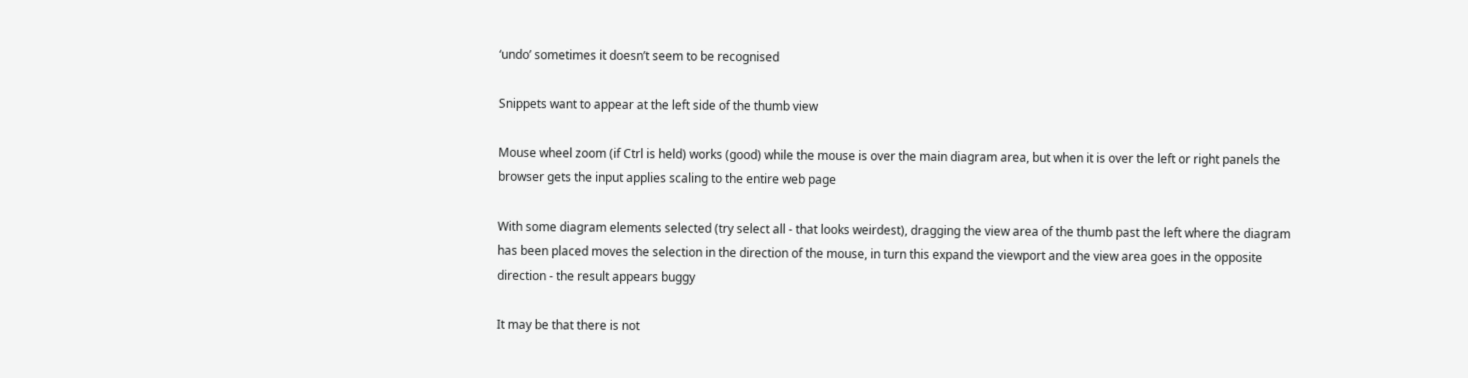‘undo’ sometimes it doesn’t seem to be recognised

Snippets want to appear at the left side of the thumb view

Mouse wheel zoom (if Ctrl is held) works (good) while the mouse is over the main diagram area, but when it is over the left or right panels the browser gets the input applies scaling to the entire web page

With some diagram elements selected (try select all - that looks weirdest), dragging the view area of the thumb past the left where the diagram has been placed moves the selection in the direction of the mouse, in turn this expand the viewport and the view area goes in the opposite direction - the result appears buggy

It may be that there is not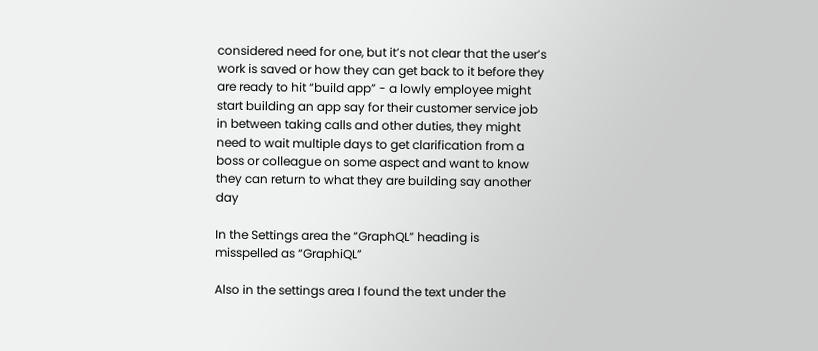considered need for one, but it’s not clear that the user’s work is saved or how they can get back to it before they are ready to hit “build app” - a lowly employee might start building an app say for their customer service job in between taking calls and other duties, they might need to wait multiple days to get clarification from a boss or colleague on some aspect and want to know they can return to what they are building say another day

In the Settings area the “GraphQL” heading is misspelled as “GraphiQL”

Also in the settings area I found the text under the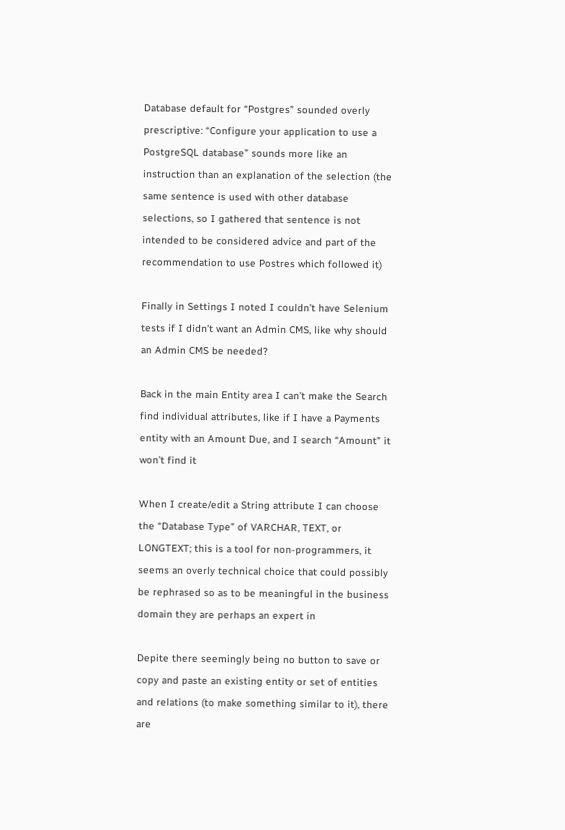Database default for “Postgres” sounded overly prescriptive: “Configure your application to use a PostgreSQL database” sounds more like an instruction than an explanation of the selection (the same sentence is used with other database selections, so I gathered that sentence is not intended to be considered advice and part of the recommendation to use Postres which followed it)

Finally in Settings I noted I couldn’t have Selenium tests if I didn’t want an Admin CMS, like why should an Admin CMS be needed?

Back in the main Entity area I can’t make the Search find individual attributes, like if I have a Payments entity with an Amount Due, and I search “Amount” it won’t find it

When I create/edit a String attribute I can choose the “Database Type” of VARCHAR, TEXT, or LONGTEXT; this is a tool for non-programmers, it seems an overly technical choice that could possibly be rephrased so as to be meaningful in the business domain they are perhaps an expert in

Depite there seemingly being no button to save or copy and paste an existing entity or set of entities and relations (to make something similar to it), there are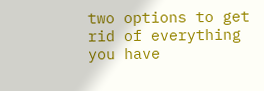two options to get rid of everything you have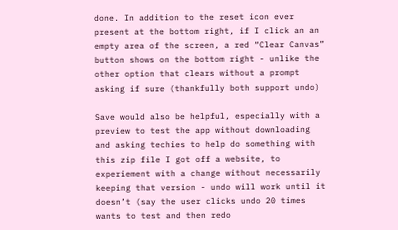done. In addition to the reset icon ever present at the bottom right, if I click an an empty area of the screen, a red “Clear Canvas” button shows on the bottom right - unlike the other option that clears without a prompt asking if sure (thankfully both support undo)

Save would also be helpful, especially with a preview to test the app without downloading and asking techies to help do something with this zip file I got off a website, to experiement with a change without necessarily keeping that version - undo will work until it doesn’t (say the user clicks undo 20 times wants to test and then redo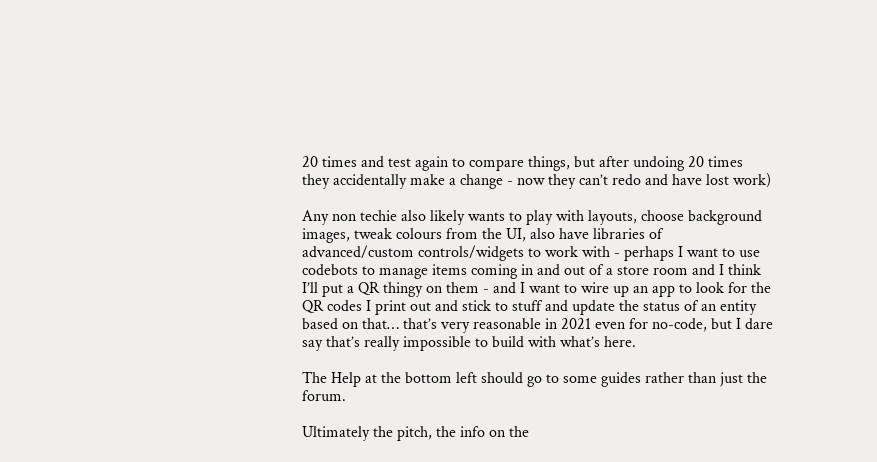20 times and test again to compare things, but after undoing 20 times they accidentally make a change - now they can’t redo and have lost work)

Any non techie also likely wants to play with layouts, choose background images, tweak colours from the UI, also have libraries of advanced/custom controls/widgets to work with - perhaps I want to use codebots to manage items coming in and out of a store room and I think I’ll put a QR thingy on them - and I want to wire up an app to look for the QR codes I print out and stick to stuff and update the status of an entity based on that… that’s very reasonable in 2021 even for no-code, but I dare say that’s really impossible to build with what’s here.

The Help at the bottom left should go to some guides rather than just the forum.

Ultimately the pitch, the info on the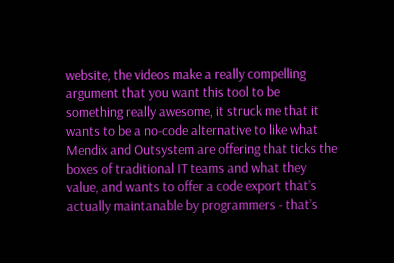website, the videos make a really compelling argument that you want this tool to be something really awesome, it struck me that it wants to be a no-code alternative to like what Mendix and Outsystem are offering that ticks the boxes of traditional IT teams and what they value, and wants to offer a code export that’s actually maintanable by programmers - that’s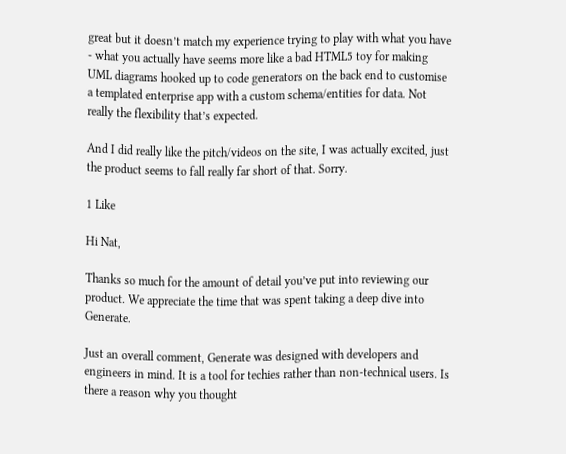great but it doesn’t match my experience trying to play with what you have - what you actually have seems more like a bad HTML5 toy for making UML diagrams hooked up to code generators on the back end to customise a templated enterprise app with a custom schema/entities for data. Not really the flexibility that’s expected.

And I did really like the pitch/videos on the site, I was actually excited, just the product seems to fall really far short of that. Sorry.

1 Like

Hi Nat,

Thanks so much for the amount of detail you’ve put into reviewing our product. We appreciate the time that was spent taking a deep dive into Generate.

Just an overall comment, Generate was designed with developers and engineers in mind. It is a tool for techies rather than non-technical users. Is there a reason why you thought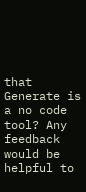that Generate is a no code tool? Any feedback would be helpful to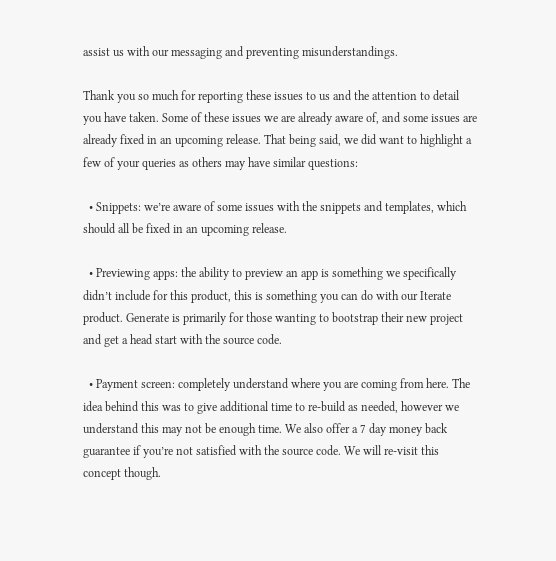assist us with our messaging and preventing misunderstandings.

Thank you so much for reporting these issues to us and the attention to detail you have taken. Some of these issues we are already aware of, and some issues are already fixed in an upcoming release. That being said, we did want to highlight a few of your queries as others may have similar questions:

  • Snippets: we’re aware of some issues with the snippets and templates, which should all be fixed in an upcoming release.

  • Previewing apps: the ability to preview an app is something we specifically didn’t include for this product, this is something you can do with our Iterate product. Generate is primarily for those wanting to bootstrap their new project and get a head start with the source code.

  • Payment screen: completely understand where you are coming from here. The idea behind this was to give additional time to re-build as needed, however we understand this may not be enough time. We also offer a 7 day money back guarantee if you’re not satisfied with the source code. We will re-visit this concept though.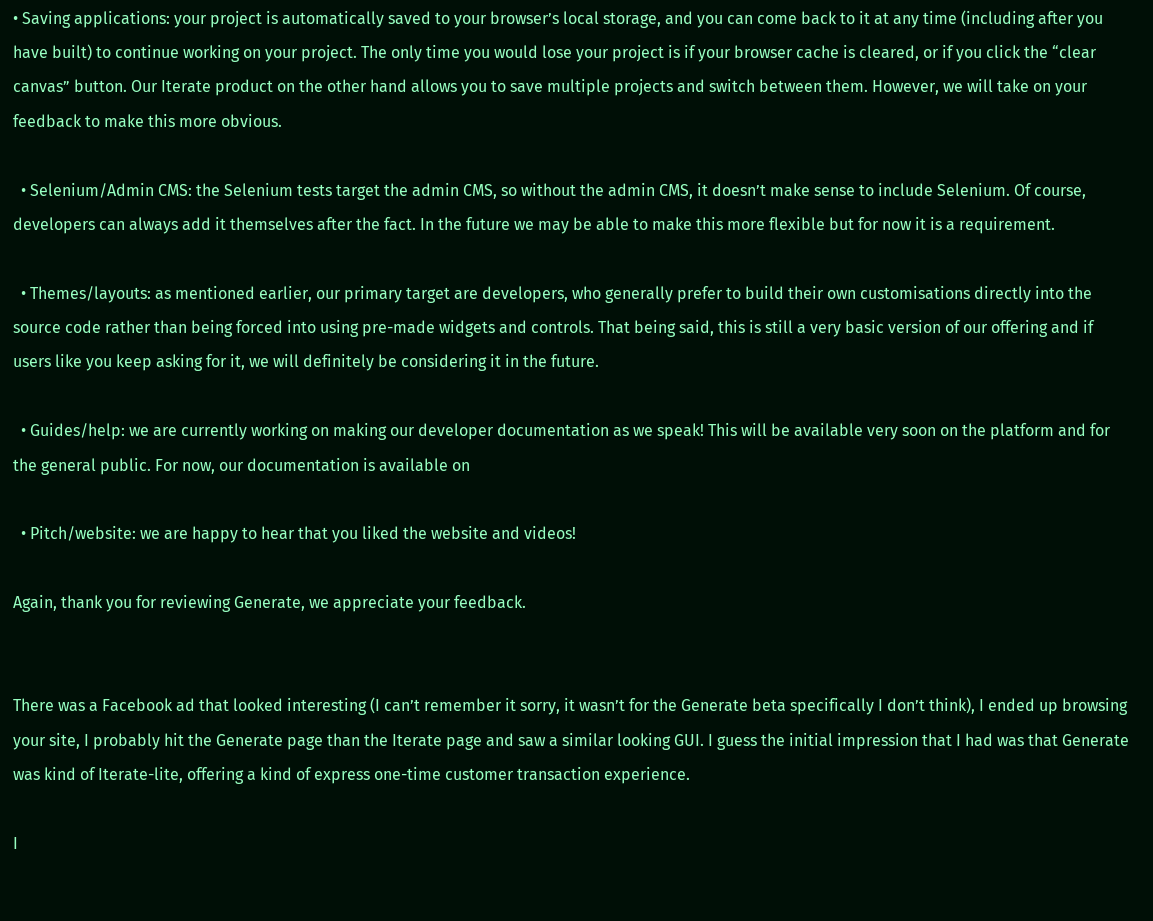• Saving applications: your project is automatically saved to your browser’s local storage, and you can come back to it at any time (including after you have built) to continue working on your project. The only time you would lose your project is if your browser cache is cleared, or if you click the “clear canvas” button. Our Iterate product on the other hand allows you to save multiple projects and switch between them. However, we will take on your feedback to make this more obvious.

  • Selenium/Admin CMS: the Selenium tests target the admin CMS, so without the admin CMS, it doesn’t make sense to include Selenium. Of course, developers can always add it themselves after the fact. In the future we may be able to make this more flexible but for now it is a requirement.

  • Themes/layouts: as mentioned earlier, our primary target are developers, who generally prefer to build their own customisations directly into the source code rather than being forced into using pre-made widgets and controls. That being said, this is still a very basic version of our offering and if users like you keep asking for it, we will definitely be considering it in the future.

  • Guides/help: we are currently working on making our developer documentation as we speak! This will be available very soon on the platform and for the general public. For now, our documentation is available on

  • Pitch/website: we are happy to hear that you liked the website and videos!

Again, thank you for reviewing Generate, we appreciate your feedback.


There was a Facebook ad that looked interesting (I can’t remember it sorry, it wasn’t for the Generate beta specifically I don’t think), I ended up browsing your site, I probably hit the Generate page than the Iterate page and saw a similar looking GUI. I guess the initial impression that I had was that Generate was kind of Iterate-lite, offering a kind of express one-time customer transaction experience.

I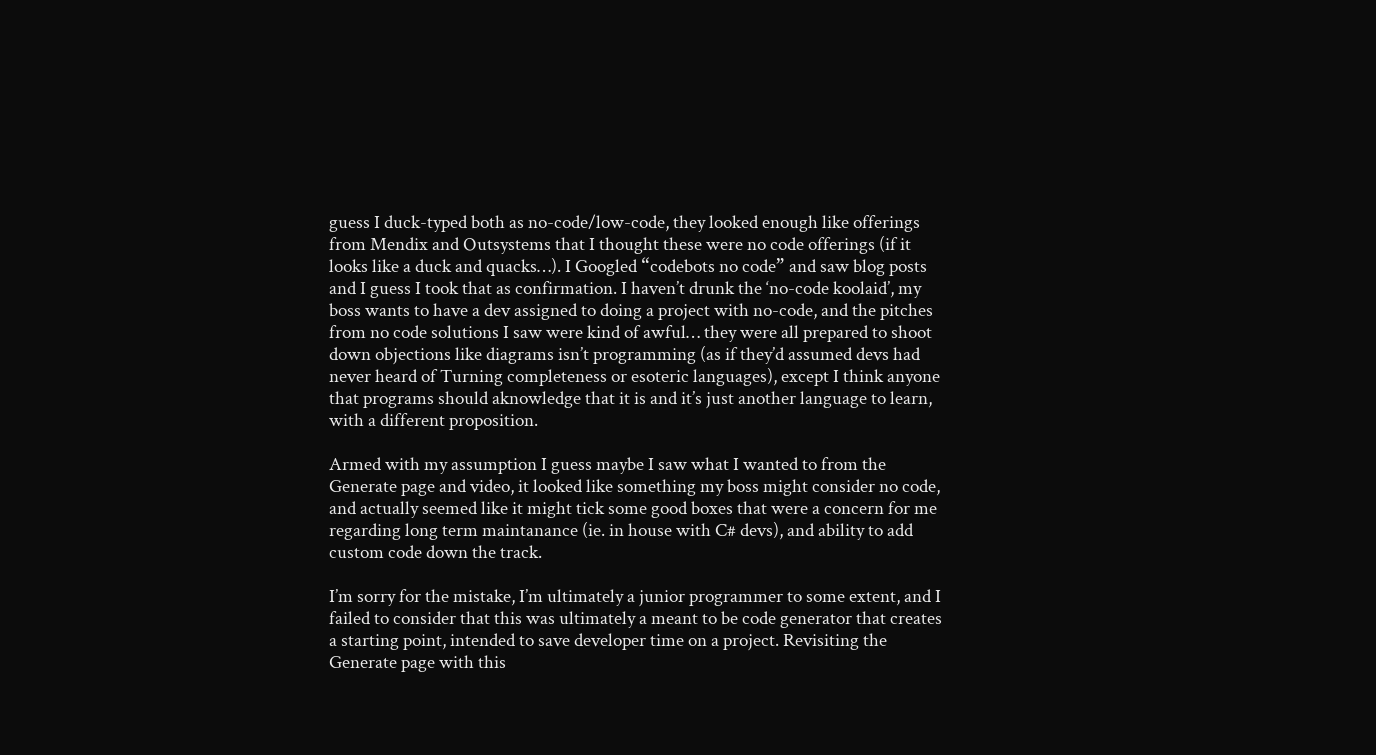guess I duck-typed both as no-code/low-code, they looked enough like offerings from Mendix and Outsystems that I thought these were no code offerings (if it looks like a duck and quacks…). I Googled “codebots no code” and saw blog posts and I guess I took that as confirmation. I haven’t drunk the ‘no-code koolaid’, my boss wants to have a dev assigned to doing a project with no-code, and the pitches from no code solutions I saw were kind of awful… they were all prepared to shoot down objections like diagrams isn’t programming (as if they’d assumed devs had never heard of Turning completeness or esoteric languages), except I think anyone that programs should aknowledge that it is and it’s just another language to learn, with a different proposition.

Armed with my assumption I guess maybe I saw what I wanted to from the Generate page and video, it looked like something my boss might consider no code, and actually seemed like it might tick some good boxes that were a concern for me regarding long term maintanance (ie. in house with C# devs), and ability to add custom code down the track.

I’m sorry for the mistake, I’m ultimately a junior programmer to some extent, and I failed to consider that this was ultimately a meant to be code generator that creates a starting point, intended to save developer time on a project. Revisiting the Generate page with this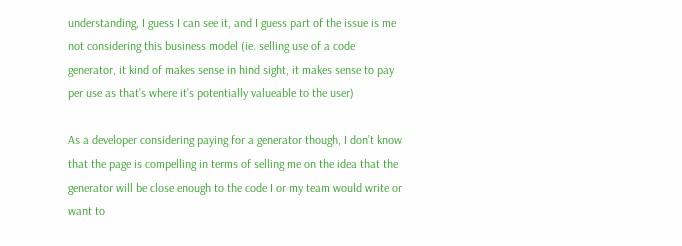understanding, I guess I can see it, and I guess part of the issue is me not considering this business model (ie. selling use of a code generator, it kind of makes sense in hind sight, it makes sense to pay per use as that’s where it’s potentially valueable to the user)

As a developer considering paying for a generator though, I don’t know that the page is compelling in terms of selling me on the idea that the generator will be close enough to the code I or my team would write or want to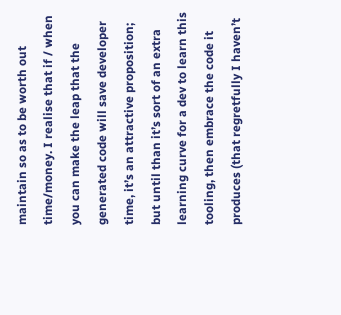maintain so as to be worth out time/money. I realise that if / when you can make the leap that the generated code will save developer time, it’s an attractive proposition; but until than it’s sort of an extra learning curve for a dev to learn this tooling, then embrace the code it produces (that regretfully I haven’t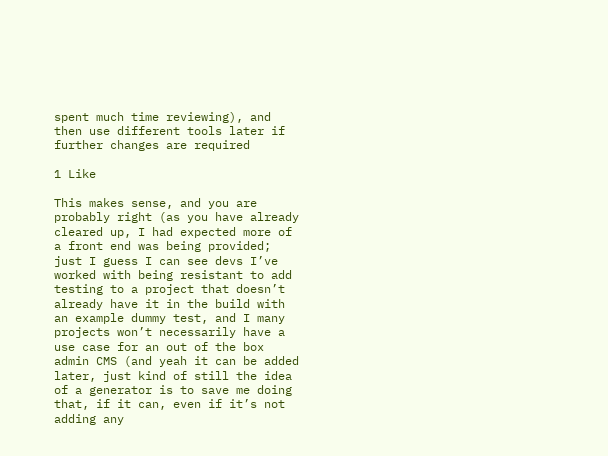spent much time reviewing), and then use different tools later if further changes are required

1 Like

This makes sense, and you are probably right (as you have already cleared up, I had expected more of a front end was being provided; just I guess I can see devs I’ve worked with being resistant to add testing to a project that doesn’t already have it in the build with an example dummy test, and I many projects won’t necessarily have a use case for an out of the box admin CMS (and yeah it can be added later, just kind of still the idea of a generator is to save me doing that, if it can, even if it’s not adding any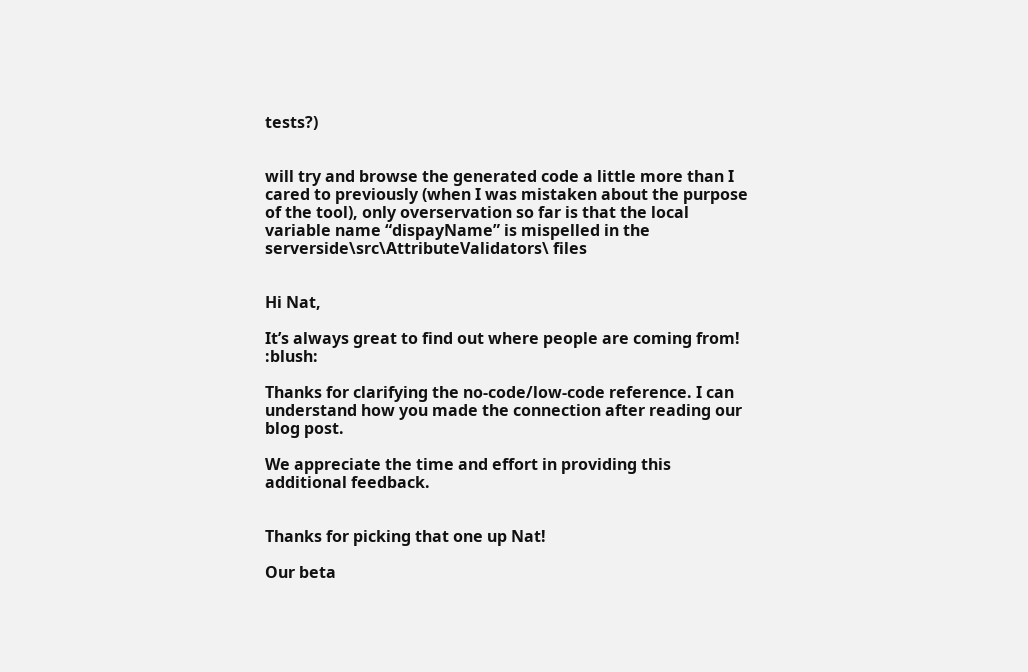tests?)


will try and browse the generated code a little more than I cared to previously (when I was mistaken about the purpose of the tool), only overservation so far is that the local variable name “dispayName” is mispelled in the serverside\src\AttributeValidators\ files


Hi Nat,

It’s always great to find out where people are coming from! :blush:

Thanks for clarifying the no-code/low-code reference. I can understand how you made the connection after reading our blog post.

We appreciate the time and effort in providing this additional feedback.


Thanks for picking that one up Nat!

Our beta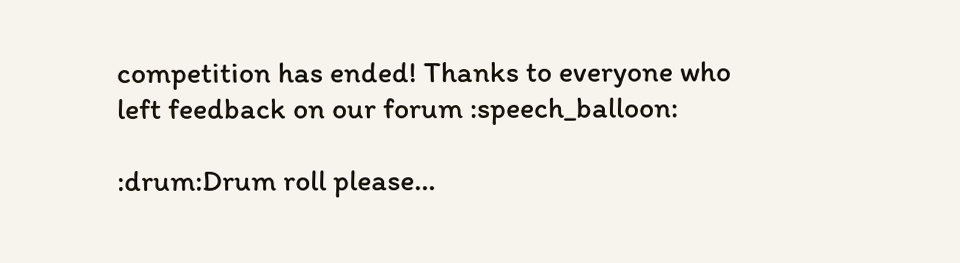competition has ended! Thanks to everyone who left feedback on our forum :speech_balloon:

:drum:Drum roll please…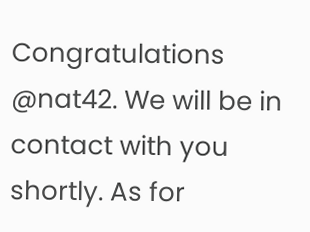Congratulations @nat42. We will be in contact with you shortly. As for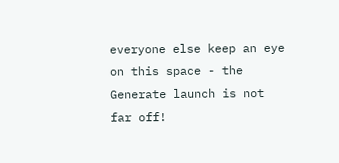everyone else keep an eye on this space - the Generate launch is not far off!